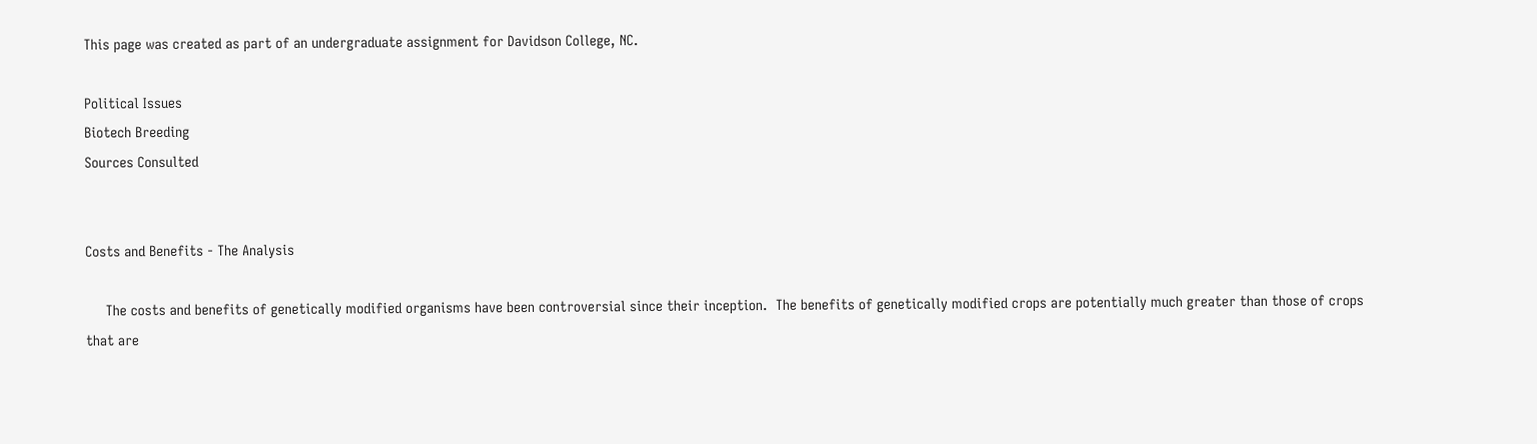This page was created as part of an undergraduate assignment for Davidson College, NC.

Political Issues
Biotech Breeding
Sources Consulted


Costs and Benefits - The Analysis

     The costs and benefits of genetically modified organisms have been controversial since their inception.  The benefits of genetically modified crops are potentially much greater than those of crops that are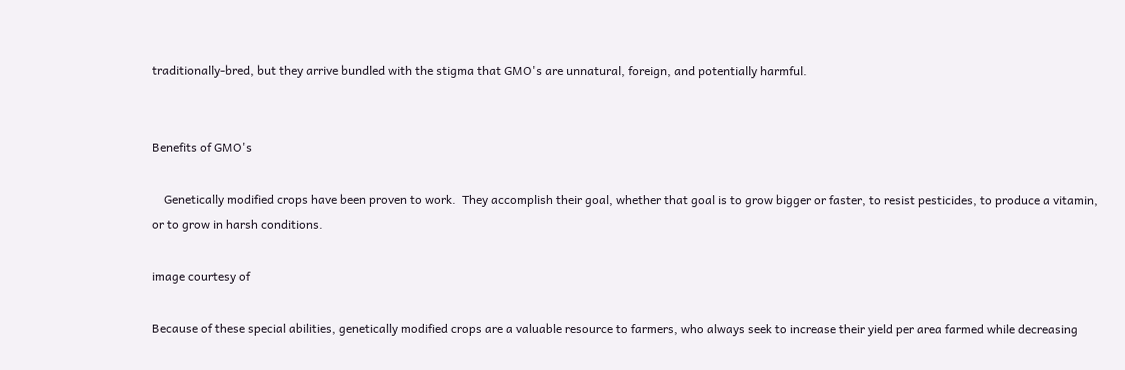traditionally-bred, but they arrive bundled with the stigma that GMO's are unnatural, foreign, and potentially harmful.


Benefits of GMO's

    Genetically modified crops have been proven to work.  They accomplish their goal, whether that goal is to grow bigger or faster, to resist pesticides, to produce a vitamin, or to grow in harsh conditions.

image courtesy of

Because of these special abilities, genetically modified crops are a valuable resource to farmers, who always seek to increase their yield per area farmed while decreasing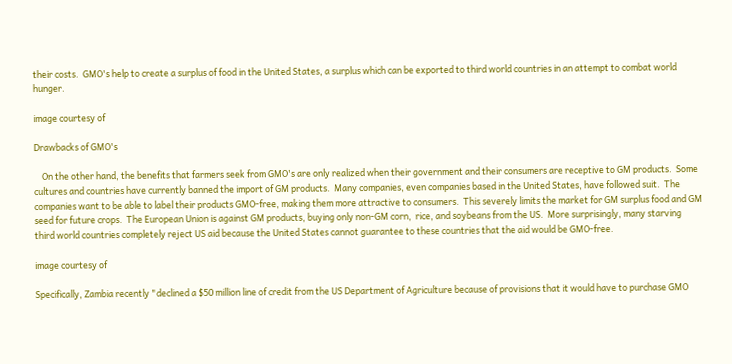their costs.  GMO's help to create a surplus of food in the United States, a surplus which can be exported to third world countries in an attempt to combat world hunger.

image courtesy of

Drawbacks of GMO's

    On the other hand, the benefits that farmers seek from GMO's are only realized when their government and their consumers are receptive to GM products.  Some cultures and countries have currently banned the import of GM products.  Many companies, even companies based in the United States, have followed suit.  The companies want to be able to label their products GMO-free, making them more attractive to consumers.  This severely limits the market for GM surplus food and GM seed for future crops.  The European Union is against GM products, buying only non-GM corn,  rice, and soybeans from the US.  More surprisingly, many starving third world countries completely reject US aid because the United States cannot guarantee to these countries that the aid would be GMO-free.

image courtesy of

Specifically, Zambia recently "declined a $50 million line of credit from the US Department of Agriculture because of provisions that it would have to purchase GMO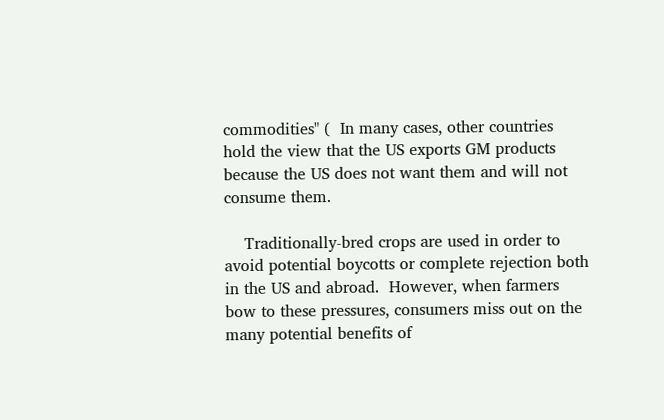commodities" (  In many cases, other countries hold the view that the US exports GM products because the US does not want them and will not consume them.

    Traditionally-bred crops are used in order to avoid potential boycotts or complete rejection both in the US and abroad.  However, when farmers bow to these pressures, consumers miss out on the many potential benefits of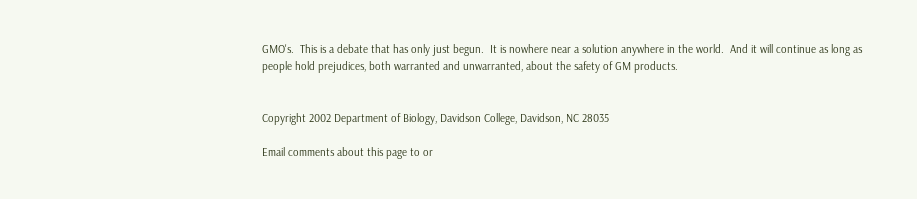GMO's.  This is a debate that has only just begun.  It is nowhere near a solution anywhere in the world.  And it will continue as long as people hold prejudices, both warranted and unwarranted, about the safety of GM products.


Copyright 2002 Department of Biology, Davidson College, Davidson, NC 28035

Email comments about this page to or